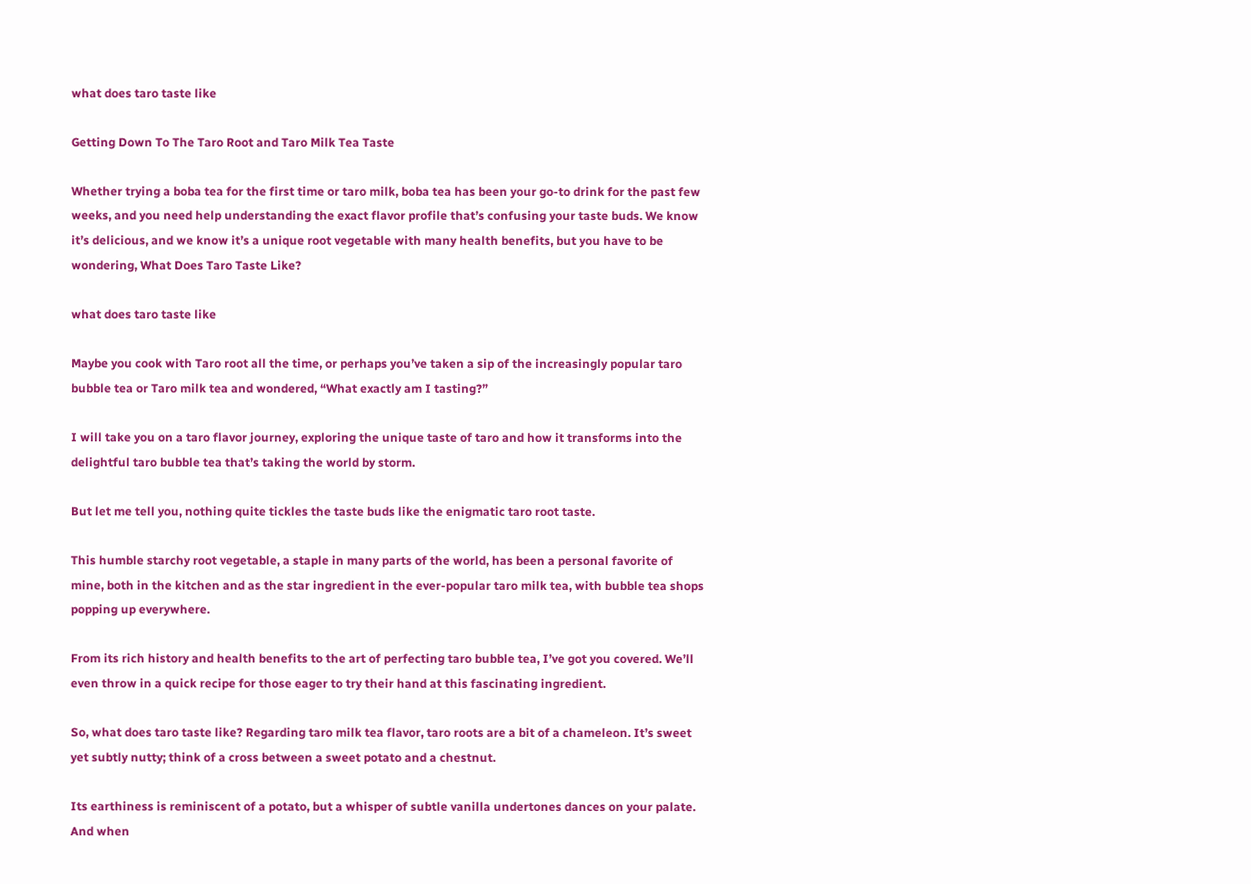what does taro taste like

Getting Down To The Taro Root and Taro Milk Tea Taste

Whether trying a boba tea for the first time or taro milk, boba tea has been your go-to drink for the past few weeks, and you need help understanding the exact flavor profile that’s confusing your taste buds. We know it’s delicious, and we know it’s a unique root vegetable with many health benefits, but you have to be wondering, What Does Taro Taste Like?

what does taro taste like

Maybe you cook with Taro root all the time, or perhaps you’ve taken a sip of the increasingly popular taro bubble tea or Taro milk tea and wondered, “What exactly am I tasting?”

I will take you on a taro flavor journey, exploring the unique taste of taro and how it transforms into the delightful taro bubble tea that’s taking the world by storm.

But let me tell you, nothing quite tickles the taste buds like the enigmatic taro root taste.

This humble starchy root vegetable, a staple in many parts of the world, has been a personal favorite of mine, both in the kitchen and as the star ingredient in the ever-popular taro milk tea, with bubble tea shops popping up everywhere.

From its rich history and health benefits to the art of perfecting taro bubble tea, I’ve got you covered. We’ll even throw in a quick recipe for those eager to try their hand at this fascinating ingredient.

So, what does taro taste like? Regarding taro milk tea flavor, taro roots are a bit of a chameleon. It’s sweet yet subtly nutty; think of a cross between a sweet potato and a chestnut.

Its earthiness is reminiscent of a potato, but a whisper of subtle vanilla undertones dances on your palate. And when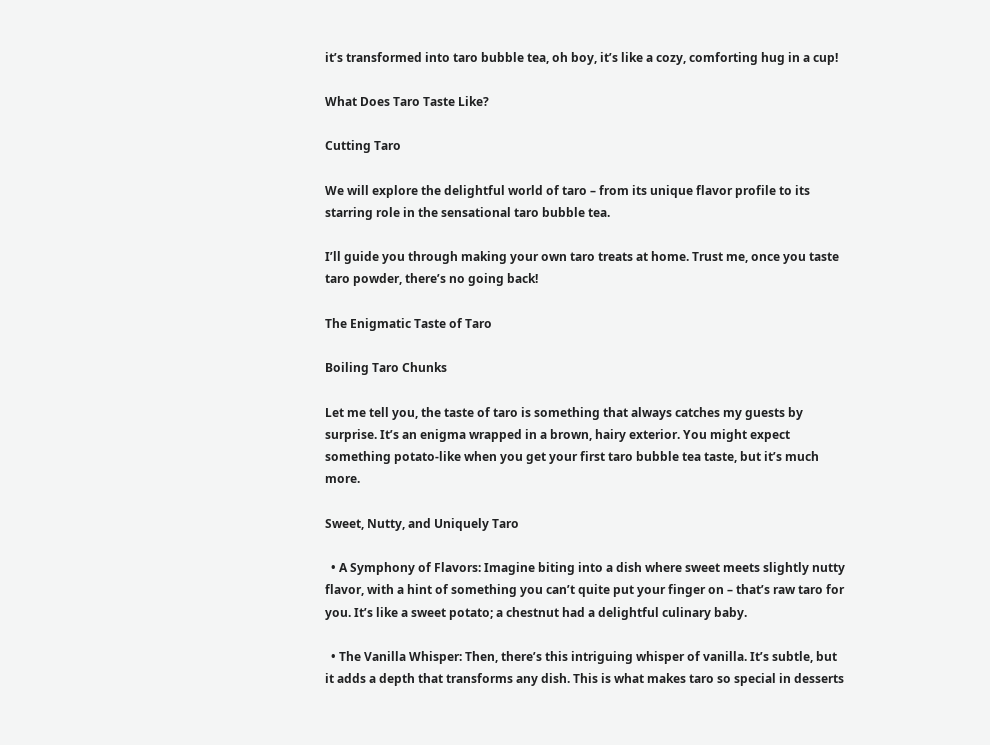it’s transformed into taro bubble tea, oh boy, it’s like a cozy, comforting hug in a cup!

What Does Taro Taste Like?

Cutting Taro

We will explore the delightful world of taro – from its unique flavor profile to its starring role in the sensational taro bubble tea.

I’ll guide you through making your own taro treats at home. Trust me, once you taste taro powder, there’s no going back!

The Enigmatic Taste of Taro

Boiling Taro Chunks

Let me tell you, the taste of taro is something that always catches my guests by surprise. It’s an enigma wrapped in a brown, hairy exterior. You might expect something potato-like when you get your first taro bubble tea taste, but it’s much more.

Sweet, Nutty, and Uniquely Taro

  • A Symphony of Flavors: Imagine biting into a dish where sweet meets slightly nutty flavor, with a hint of something you can’t quite put your finger on – that’s raw taro for you. It’s like a sweet potato; a chestnut had a delightful culinary baby.

  • The Vanilla Whisper: Then, there’s this intriguing whisper of vanilla. It’s subtle, but it adds a depth that transforms any dish. This is what makes taro so special in desserts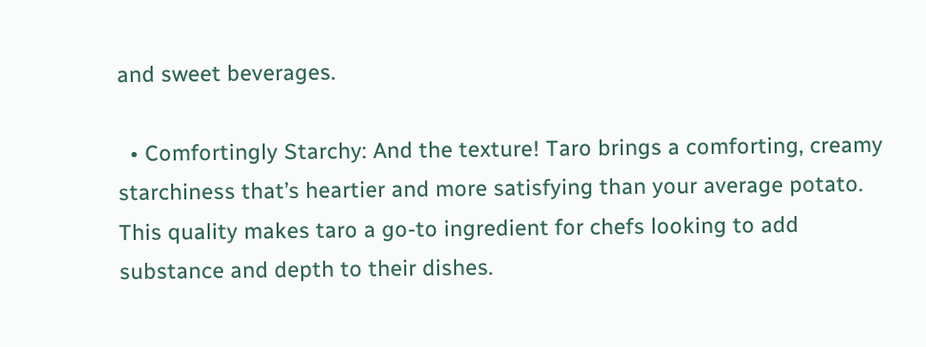and sweet beverages.

  • Comfortingly Starchy: And the texture! Taro brings a comforting, creamy starchiness that’s heartier and more satisfying than your average potato. This quality makes taro a go-to ingredient for chefs looking to add substance and depth to their dishes.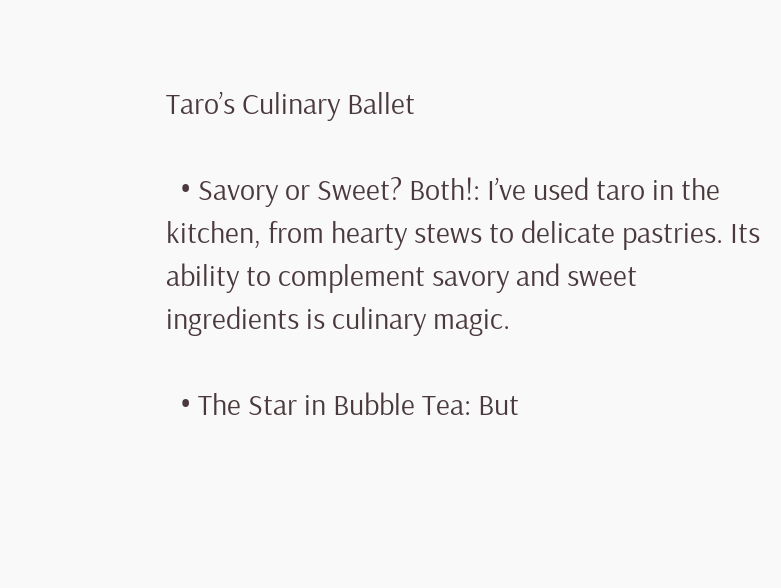Taro’s Culinary Ballet

  • Savory or Sweet? Both!: I’ve used taro in the kitchen, from hearty stews to delicate pastries. Its ability to complement savory and sweet ingredients is culinary magic.

  • The Star in Bubble Tea: But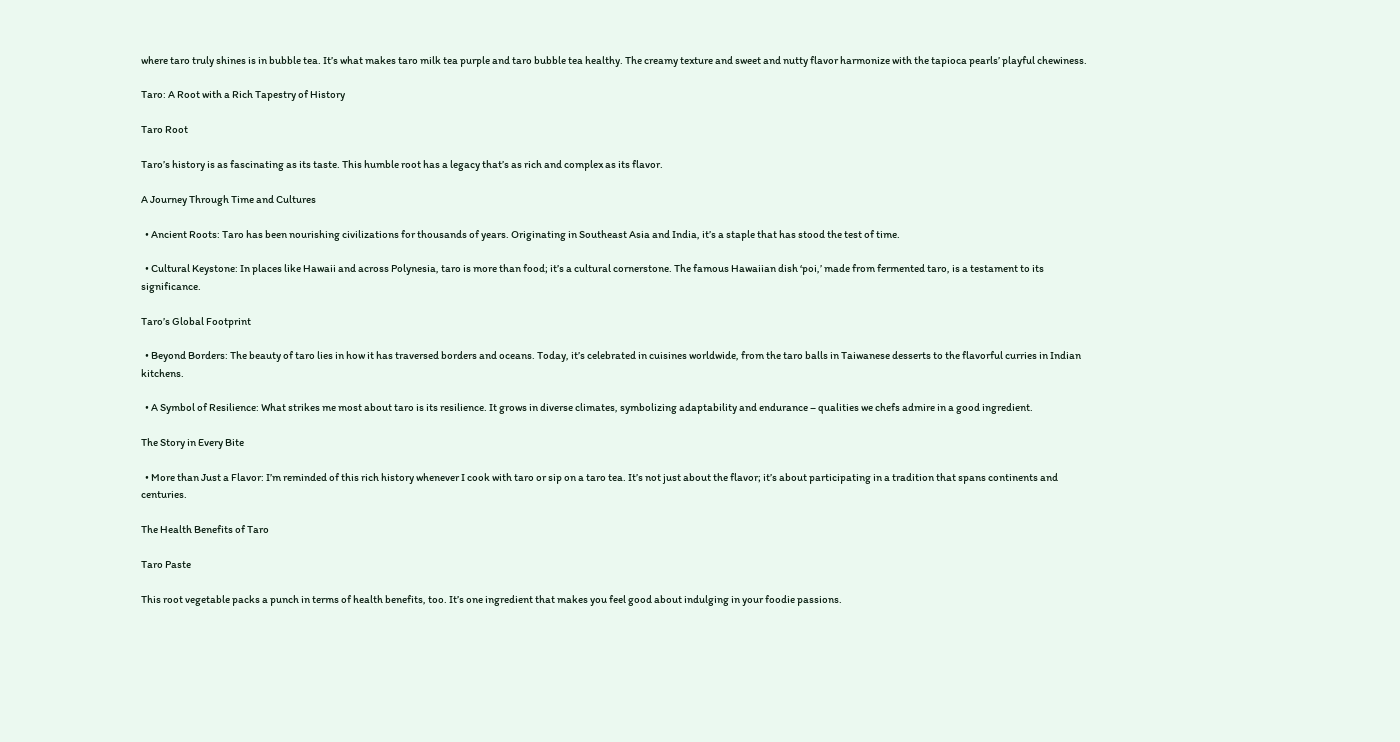where taro truly shines is in bubble tea. It’s what makes taro milk tea purple and taro bubble tea healthy. The creamy texture and sweet and nutty flavor harmonize with the tapioca pearls’ playful chewiness.

Taro: A Root with a Rich Tapestry of History

Taro Root

Taro’s history is as fascinating as its taste. This humble root has a legacy that’s as rich and complex as its flavor.

A Journey Through Time and Cultures

  • Ancient Roots: Taro has been nourishing civilizations for thousands of years. Originating in Southeast Asia and India, it’s a staple that has stood the test of time.

  • Cultural Keystone: In places like Hawaii and across Polynesia, taro is more than food; it’s a cultural cornerstone. The famous Hawaiian dish ‘poi,’ made from fermented taro, is a testament to its significance.

Taro’s Global Footprint

  • Beyond Borders: The beauty of taro lies in how it has traversed borders and oceans. Today, it’s celebrated in cuisines worldwide, from the taro balls in Taiwanese desserts to the flavorful curries in Indian kitchens.

  • A Symbol of Resilience: What strikes me most about taro is its resilience. It grows in diverse climates, symbolizing adaptability and endurance – qualities we chefs admire in a good ingredient.

The Story in Every Bite

  • More than Just a Flavor: I’m reminded of this rich history whenever I cook with taro or sip on a taro tea. It’s not just about the flavor; it’s about participating in a tradition that spans continents and centuries.

The Health Benefits of Taro

Taro Paste

This root vegetable packs a punch in terms of health benefits, too. It’s one ingredient that makes you feel good about indulging in your foodie passions.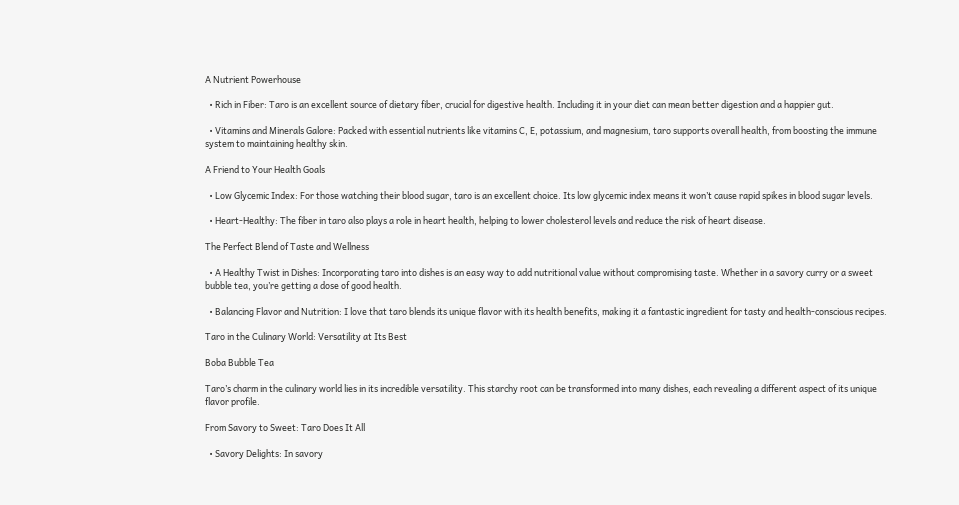A Nutrient Powerhouse

  • Rich in Fiber: Taro is an excellent source of dietary fiber, crucial for digestive health. Including it in your diet can mean better digestion and a happier gut.

  • Vitamins and Minerals Galore: Packed with essential nutrients like vitamins C, E, potassium, and magnesium, taro supports overall health, from boosting the immune system to maintaining healthy skin.

A Friend to Your Health Goals

  • Low Glycemic Index: For those watching their blood sugar, taro is an excellent choice. Its low glycemic index means it won’t cause rapid spikes in blood sugar levels.

  • Heart-Healthy: The fiber in taro also plays a role in heart health, helping to lower cholesterol levels and reduce the risk of heart disease.

The Perfect Blend of Taste and Wellness

  • A Healthy Twist in Dishes: Incorporating taro into dishes is an easy way to add nutritional value without compromising taste. Whether in a savory curry or a sweet bubble tea, you’re getting a dose of good health.

  • Balancing Flavor and Nutrition: I love that taro blends its unique flavor with its health benefits, making it a fantastic ingredient for tasty and health-conscious recipes.

Taro in the Culinary World: Versatility at Its Best

Boba Bubble Tea

Taro’s charm in the culinary world lies in its incredible versatility. This starchy root can be transformed into many dishes, each revealing a different aspect of its unique flavor profile.

From Savory to Sweet: Taro Does It All

  • Savory Delights: In savory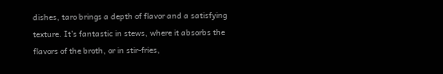dishes, taro brings a depth of flavor and a satisfying texture. It’s fantastic in stews, where it absorbs the flavors of the broth, or in stir-fries,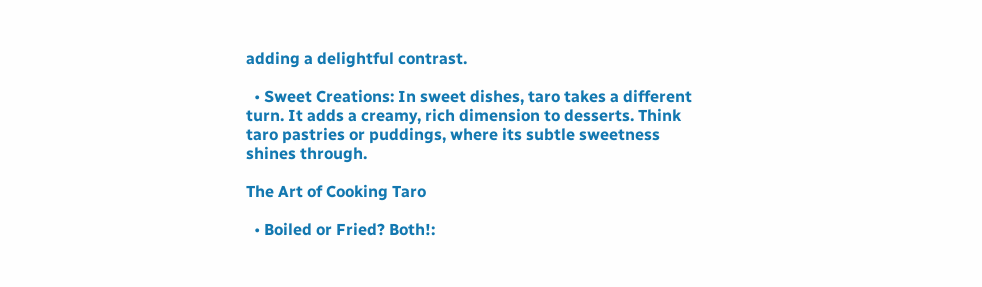adding a delightful contrast.

  • Sweet Creations: In sweet dishes, taro takes a different turn. It adds a creamy, rich dimension to desserts. Think taro pastries or puddings, where its subtle sweetness shines through.

The Art of Cooking Taro

  • Boiled or Fried? Both!: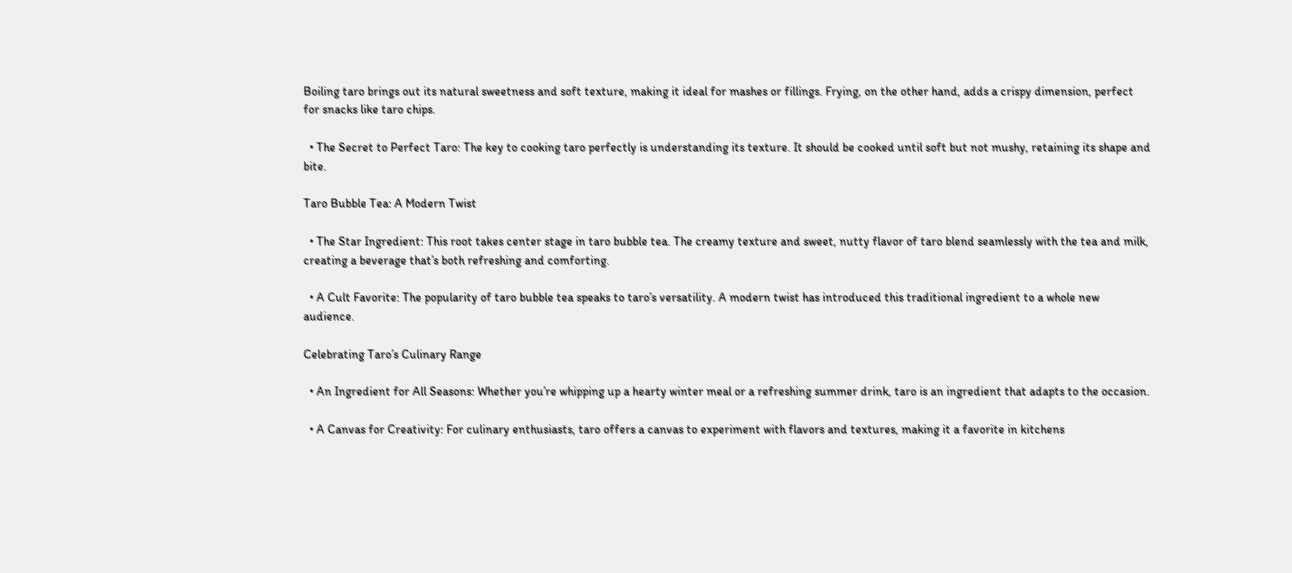Boiling taro brings out its natural sweetness and soft texture, making it ideal for mashes or fillings. Frying, on the other hand, adds a crispy dimension, perfect for snacks like taro chips.

  • The Secret to Perfect Taro: The key to cooking taro perfectly is understanding its texture. It should be cooked until soft but not mushy, retaining its shape and bite.

Taro Bubble Tea: A Modern Twist

  • The Star Ingredient: This root takes center stage in taro bubble tea. The creamy texture and sweet, nutty flavor of taro blend seamlessly with the tea and milk, creating a beverage that’s both refreshing and comforting.

  • A Cult Favorite: The popularity of taro bubble tea speaks to taro’s versatility. A modern twist has introduced this traditional ingredient to a whole new audience.

Celebrating Taro’s Culinary Range

  • An Ingredient for All Seasons: Whether you’re whipping up a hearty winter meal or a refreshing summer drink, taro is an ingredient that adapts to the occasion.

  • A Canvas for Creativity: For culinary enthusiasts, taro offers a canvas to experiment with flavors and textures, making it a favorite in kitchens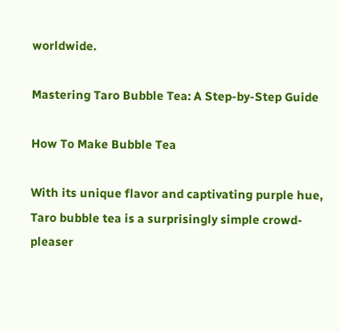worldwide.

Mastering Taro Bubble Tea: A Step-by-Step Guide

How To Make Bubble Tea

With its unique flavor and captivating purple hue, Taro bubble tea is a surprisingly simple crowd-pleaser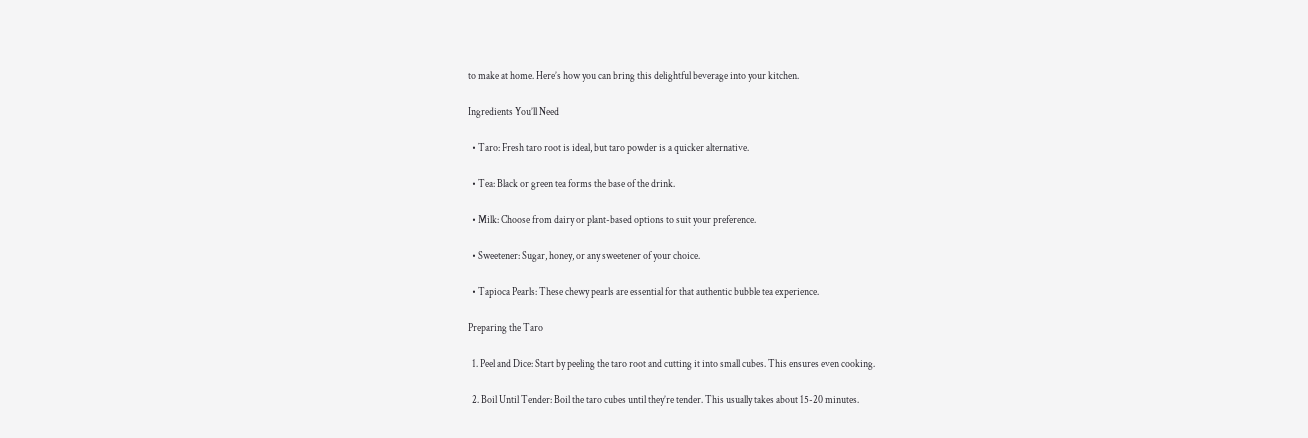to make at home. Here’s how you can bring this delightful beverage into your kitchen.

Ingredients You’ll Need

  • Taro: Fresh taro root is ideal, but taro powder is a quicker alternative.

  • Tea: Black or green tea forms the base of the drink.

  • Milk: Choose from dairy or plant-based options to suit your preference.

  • Sweetener: Sugar, honey, or any sweetener of your choice.

  • Tapioca Pearls: These chewy pearls are essential for that authentic bubble tea experience.

Preparing the Taro

  1. Peel and Dice: Start by peeling the taro root and cutting it into small cubes. This ensures even cooking.

  2. Boil Until Tender: Boil the taro cubes until they’re tender. This usually takes about 15-20 minutes.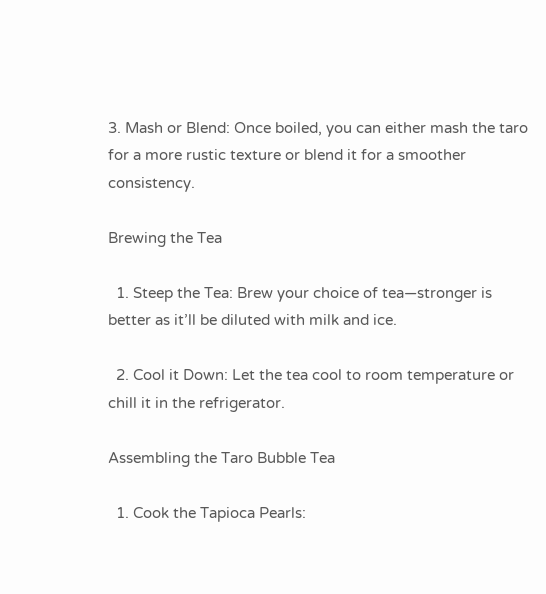3. Mash or Blend: Once boiled, you can either mash the taro for a more rustic texture or blend it for a smoother consistency.

Brewing the Tea

  1. Steep the Tea: Brew your choice of tea—stronger is better as it’ll be diluted with milk and ice.

  2. Cool it Down: Let the tea cool to room temperature or chill it in the refrigerator.

Assembling the Taro Bubble Tea

  1. Cook the Tapioca Pearls: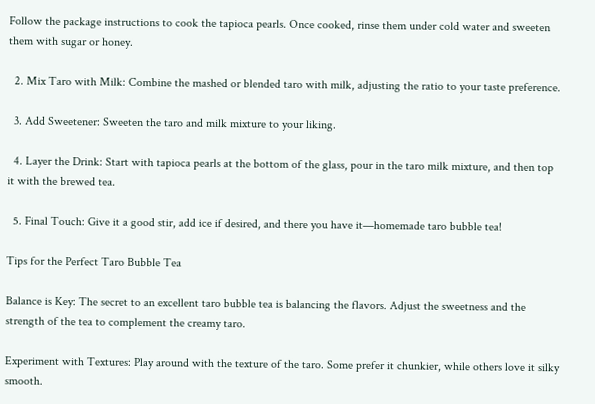Follow the package instructions to cook the tapioca pearls. Once cooked, rinse them under cold water and sweeten them with sugar or honey.

  2. Mix Taro with Milk: Combine the mashed or blended taro with milk, adjusting the ratio to your taste preference.

  3. Add Sweetener: Sweeten the taro and milk mixture to your liking.

  4. Layer the Drink: Start with tapioca pearls at the bottom of the glass, pour in the taro milk mixture, and then top it with the brewed tea.

  5. Final Touch: Give it a good stir, add ice if desired, and there you have it—homemade taro bubble tea!

Tips for the Perfect Taro Bubble Tea

Balance is Key: The secret to an excellent taro bubble tea is balancing the flavors. Adjust the sweetness and the strength of the tea to complement the creamy taro.

Experiment with Textures: Play around with the texture of the taro. Some prefer it chunkier, while others love it silky smooth.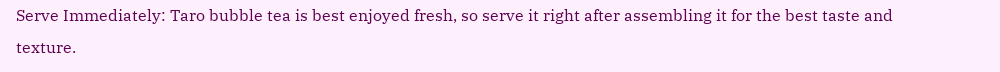Serve Immediately: Taro bubble tea is best enjoyed fresh, so serve it right after assembling it for the best taste and texture.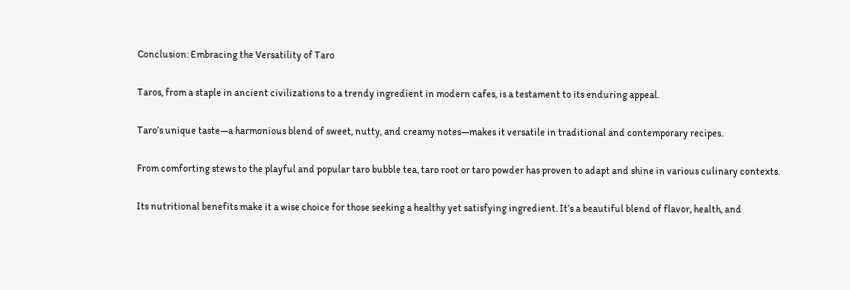Conclusion: Embracing the Versatility of Taro

Taros, from a staple in ancient civilizations to a trendy ingredient in modern cafes, is a testament to its enduring appeal.

Taro’s unique taste—a harmonious blend of sweet, nutty, and creamy notes—makes it versatile in traditional and contemporary recipes.

From comforting stews to the playful and popular taro bubble tea, taro root or taro powder has proven to adapt and shine in various culinary contexts.

Its nutritional benefits make it a wise choice for those seeking a healthy yet satisfying ingredient. It’s a beautiful blend of flavor, health, and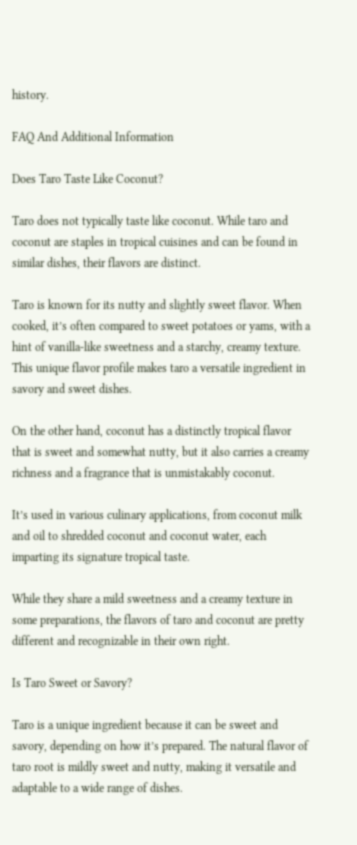history.

FAQ And Additional Information

Does Taro Taste Like Coconut?

Taro does not typically taste like coconut. While taro and coconut are staples in tropical cuisines and can be found in similar dishes, their flavors are distinct.

Taro is known for its nutty and slightly sweet flavor. When cooked, it’s often compared to sweet potatoes or yams, with a hint of vanilla-like sweetness and a starchy, creamy texture. This unique flavor profile makes taro a versatile ingredient in savory and sweet dishes.

On the other hand, coconut has a distinctly tropical flavor that is sweet and somewhat nutty, but it also carries a creamy richness and a fragrance that is unmistakably coconut.

It’s used in various culinary applications, from coconut milk and oil to shredded coconut and coconut water, each imparting its signature tropical taste.

While they share a mild sweetness and a creamy texture in some preparations, the flavors of taro and coconut are pretty different and recognizable in their own right.

Is Taro Sweet or Savory?

Taro is a unique ingredient because it can be sweet and savory, depending on how it’s prepared. The natural flavor of taro root is mildly sweet and nutty, making it versatile and adaptable to a wide range of dishes.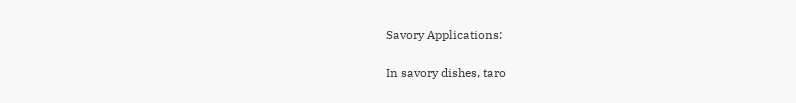Savory Applications:

In savory dishes, taro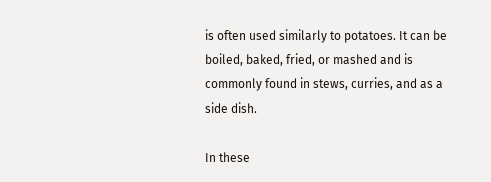is often used similarly to potatoes. It can be boiled, baked, fried, or mashed and is commonly found in stews, curries, and as a side dish.

In these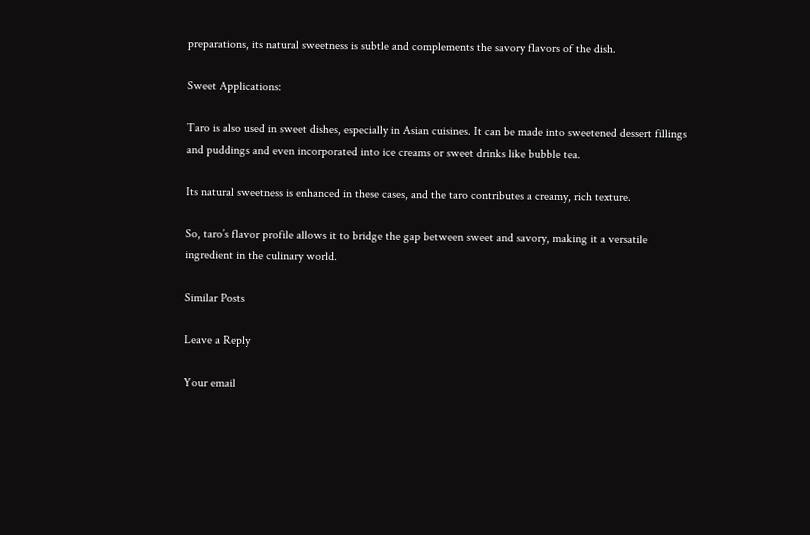preparations, its natural sweetness is subtle and complements the savory flavors of the dish.

Sweet Applications:

Taro is also used in sweet dishes, especially in Asian cuisines. It can be made into sweetened dessert fillings and puddings and even incorporated into ice creams or sweet drinks like bubble tea.

Its natural sweetness is enhanced in these cases, and the taro contributes a creamy, rich texture.

So, taro’s flavor profile allows it to bridge the gap between sweet and savory, making it a versatile ingredient in the culinary world.

Similar Posts

Leave a Reply

Your email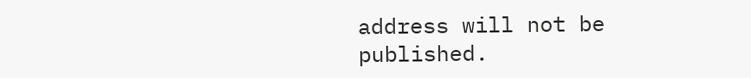address will not be published.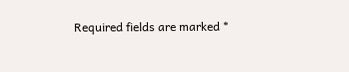Required fields are marked *